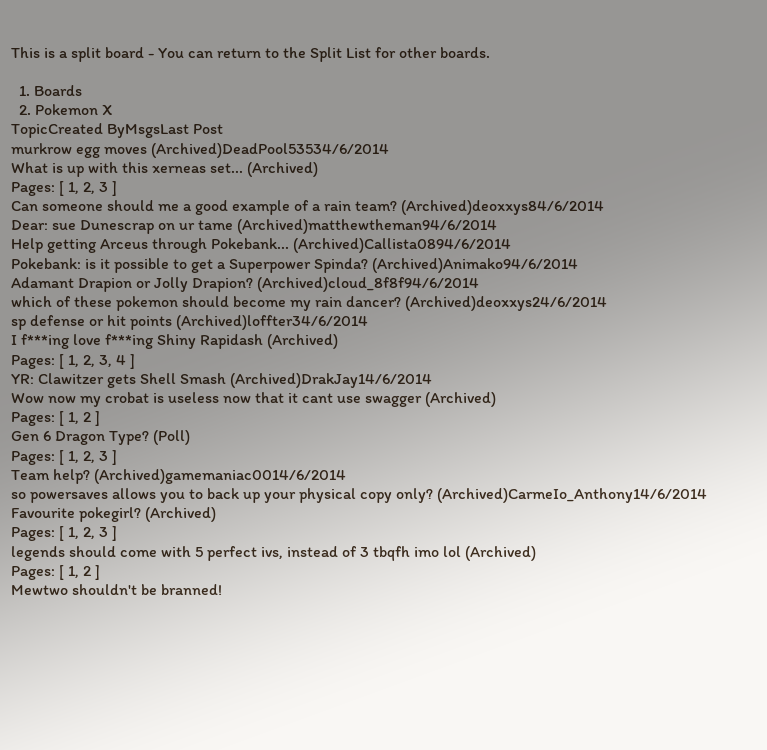This is a split board - You can return to the Split List for other boards.

  1. Boards
  2. Pokemon X
TopicCreated ByMsgsLast Post
murkrow egg moves (Archived)DeadPool53534/6/2014
What is up with this xerneas set... (Archived)
Pages: [ 1, 2, 3 ]
Can someone should me a good example of a rain team? (Archived)deoxxys84/6/2014
Dear: sue Dunescrap on ur tame (Archived)matthewtheman94/6/2014
Help getting Arceus through Pokebank... (Archived)Callista0894/6/2014
Pokebank: is it possible to get a Superpower Spinda? (Archived)Animako94/6/2014
Adamant Drapion or Jolly Drapion? (Archived)cloud_8f8f94/6/2014
which of these pokemon should become my rain dancer? (Archived)deoxxys24/6/2014
sp defense or hit points (Archived)loffter34/6/2014
I f***ing love f***ing Shiny Rapidash (Archived)
Pages: [ 1, 2, 3, 4 ]
YR: Clawitzer gets Shell Smash (Archived)DrakJay14/6/2014
Wow now my crobat is useless now that it cant use swagger (Archived)
Pages: [ 1, 2 ]
Gen 6 Dragon Type? (Poll)
Pages: [ 1, 2, 3 ]
Team help? (Archived)gamemaniac0014/6/2014
so powersaves allows you to back up your physical copy only? (Archived)CarmeIo_Anthony14/6/2014
Favourite pokegirl? (Archived)
Pages: [ 1, 2, 3 ]
legends should come with 5 perfect ivs, instead of 3 tbqfh imo lol (Archived)
Pages: [ 1, 2 ]
Mewtwo shouldn't be branned!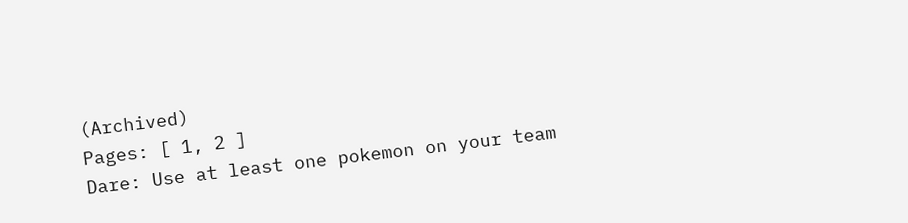(Archived)
Pages: [ 1, 2 ]
Dare: Use at least one pokemon on your team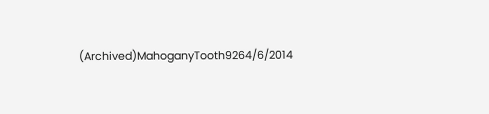(Archived)MahoganyTooth9264/6/2014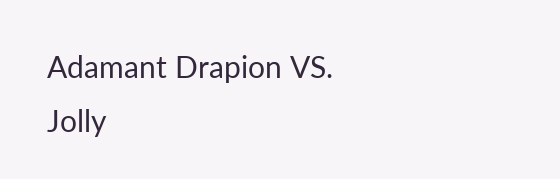Adamant Drapion VS. Jolly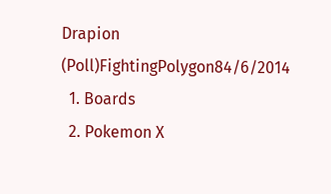Drapion (Poll)FightingPolygon84/6/2014
  1. Boards
  2. Pokemon X